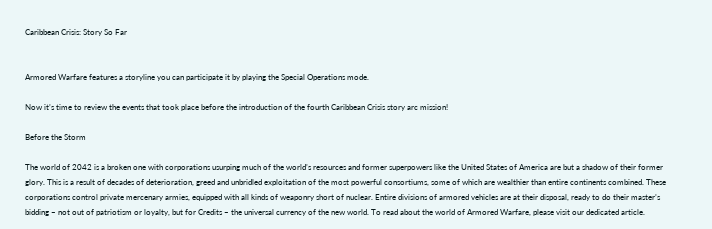Caribbean Crisis: Story So Far


Armored Warfare features a storyline you can participate it by playing the Special Operations mode.

Now it’s time to review the events that took place before the introduction of the fourth Caribbean Crisis story arc mission!

Before the Storm

The world of 2042 is a broken one with corporations usurping much of the world’s resources and former superpowers like the United States of America are but a shadow of their former glory. This is a result of decades of deterioration, greed and unbridled exploitation of the most powerful consortiums, some of which are wealthier than entire continents combined. These corporations control private mercenary armies, equipped with all kinds of weaponry short of nuclear. Entire divisions of armored vehicles are at their disposal, ready to do their master’s bidding – not out of patriotism or loyalty, but for Credits – the universal currency of the new world. To read about the world of Armored Warfare, please visit our dedicated article.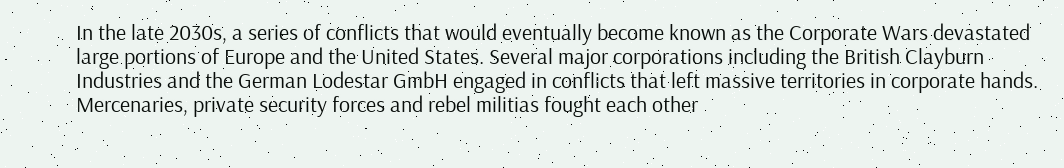In the late 2030s, a series of conflicts that would eventually become known as the Corporate Wars devastated large portions of Europe and the United States. Several major corporations including the British Clayburn Industries and the German Lodestar GmbH engaged in conflicts that left massive territories in corporate hands. Mercenaries, private security forces and rebel militias fought each other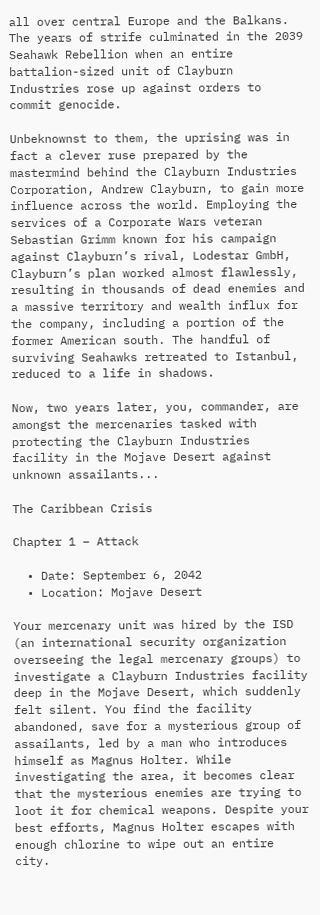all over central Europe and the Balkans. The years of strife culminated in the 2039 Seahawk Rebellion when an entire battalion-sized unit of Clayburn Industries rose up against orders to commit genocide.

Unbeknownst to them, the uprising was in fact a clever ruse prepared by the mastermind behind the Clayburn Industries Corporation, Andrew Clayburn, to gain more influence across the world. Employing the services of a Corporate Wars veteran Sebastian Grimm known for his campaign against Clayburn’s rival, Lodestar GmbH, Clayburn’s plan worked almost flawlessly, resulting in thousands of dead enemies and a massive territory and wealth influx for the company, including a portion of the former American south. The handful of surviving Seahawks retreated to Istanbul, reduced to a life in shadows.

Now, two years later, you, commander, are amongst the mercenaries tasked with protecting the Clayburn Industries facility in the Mojave Desert against unknown assailants...

The Caribbean Crisis

Chapter 1 – Attack

  • Date: September 6, 2042
  • Location: Mojave Desert

Your mercenary unit was hired by the ISD (an international security organization overseeing the legal mercenary groups) to investigate a Clayburn Industries facility deep in the Mojave Desert, which suddenly felt silent. You find the facility abandoned, save for a mysterious group of assailants, led by a man who introduces himself as Magnus Holter. While investigating the area, it becomes clear that the mysterious enemies are trying to loot it for chemical weapons. Despite your best efforts, Magnus Holter escapes with enough chlorine to wipe out an entire city.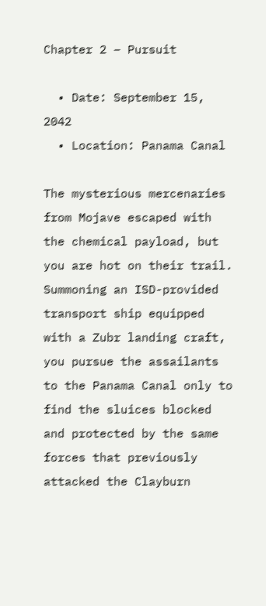Chapter 2 – Pursuit

  • Date: September 15, 2042
  • Location: Panama Canal

The mysterious mercenaries from Mojave escaped with the chemical payload, but you are hot on their trail. Summoning an ISD-provided transport ship equipped with a Zubr landing craft, you pursue the assailants to the Panama Canal only to find the sluices blocked and protected by the same forces that previously attacked the Clayburn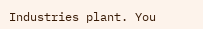Industries plant. You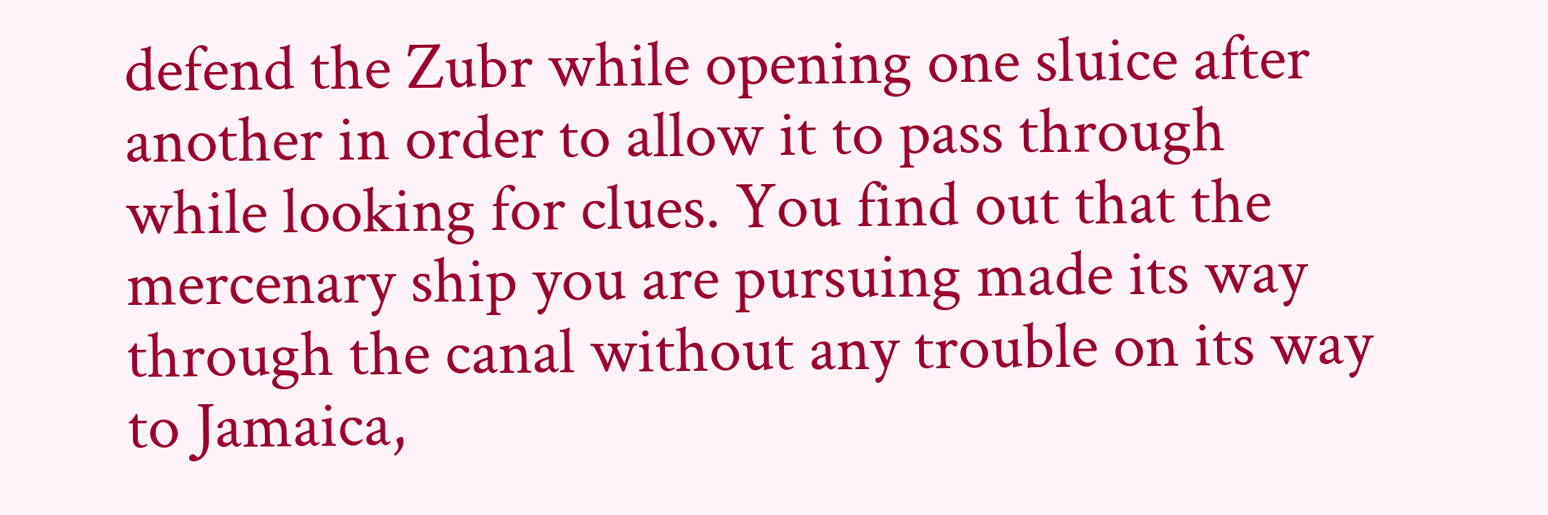defend the Zubr while opening one sluice after another in order to allow it to pass through while looking for clues. You find out that the mercenary ship you are pursuing made its way through the canal without any trouble on its way to Jamaica,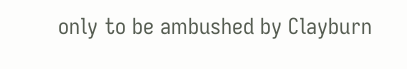only to be ambushed by Clayburn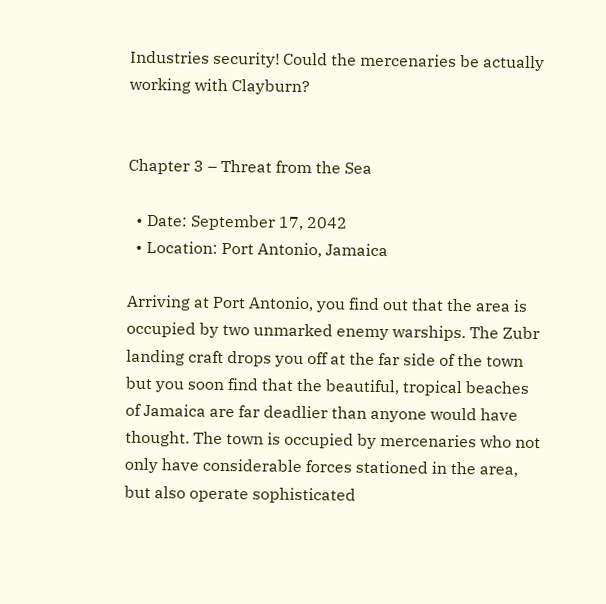Industries security! Could the mercenaries be actually working with Clayburn?


Chapter 3 – Threat from the Sea

  • Date: September 17, 2042
  • Location: Port Antonio, Jamaica

Arriving at Port Antonio, you find out that the area is occupied by two unmarked enemy warships. The Zubr landing craft drops you off at the far side of the town but you soon find that the beautiful, tropical beaches of Jamaica are far deadlier than anyone would have thought. The town is occupied by mercenaries who not only have considerable forces stationed in the area, but also operate sophisticated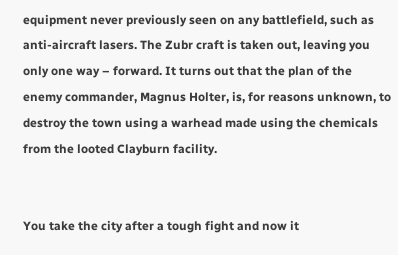equipment never previously seen on any battlefield, such as anti-aircraft lasers. The Zubr craft is taken out, leaving you only one way – forward. It turns out that the plan of the enemy commander, Magnus Holter, is, for reasons unknown, to destroy the town using a warhead made using the chemicals from the looted Clayburn facility.


You take the city after a tough fight and now it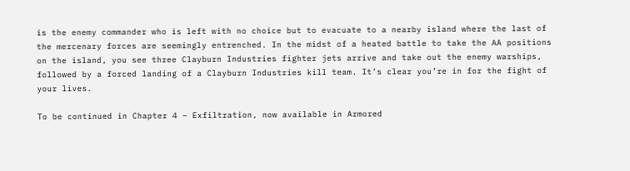is the enemy commander who is left with no choice but to evacuate to a nearby island where the last of the mercenary forces are seemingly entrenched. In the midst of a heated battle to take the AA positions on the island, you see three Clayburn Industries fighter jets arrive and take out the enemy warships, followed by a forced landing of a Clayburn Industries kill team. It’s clear you’re in for the fight of your lives.

To be continued in Chapter 4 – Exfiltration, now available in Armored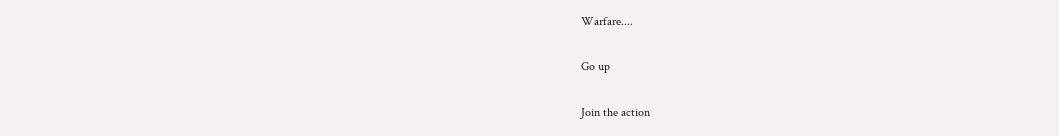Warfare....

Go up

Join the action